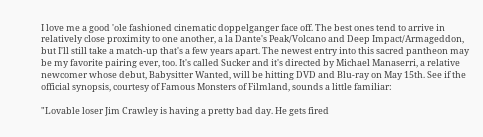I love me a good 'ole fashioned cinematic doppelganger face off. The best ones tend to arrive in relatively close proximity to one another, a la Dante's Peak/Volcano and Deep Impact/Armageddon, but I'll still take a match-up that's a few years apart. The newest entry into this sacred pantheon may be my favorite pairing ever, too. It's called Sucker and it's directed by Michael Manaserri, a relative newcomer whose debut, Babysitter Wanted, will be hitting DVD and Blu-ray on May 15th. See if the official synopsis, courtesy of Famous Monsters of Filmland, sounds a little familiar:

"Lovable loser Jim Crawley is having a pretty bad day. He gets fired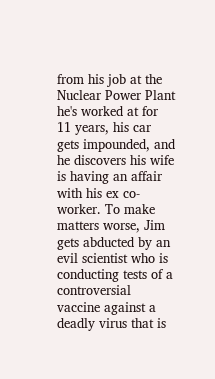from his job at the Nuclear Power Plant he's worked at for 11 years, his car gets impounded, and he discovers his wife is having an affair with his ex co-worker. To make matters worse, Jim gets abducted by an evil scientist who is conducting tests of a controversial vaccine against a deadly virus that is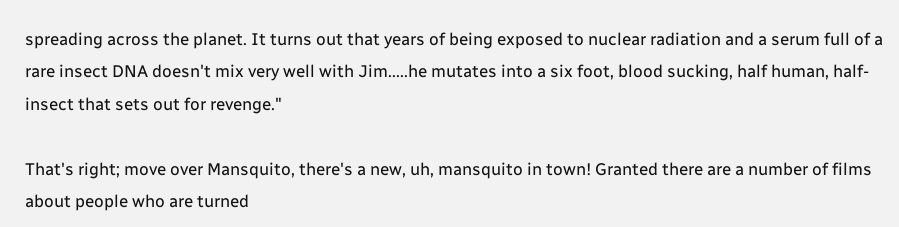spreading across the planet. It turns out that years of being exposed to nuclear radiation and a serum full of a rare insect DNA doesn't mix very well with Jim.....he mutates into a six foot, blood sucking, half human, half-insect that sets out for revenge."

That's right; move over Mansquito, there's a new, uh, mansquito in town! Granted there are a number of films about people who are turned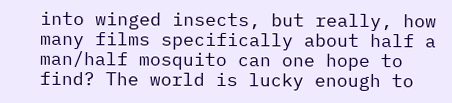into winged insects, but really, how many films specifically about half a man/half mosquito can one hope to find? The world is lucky enough to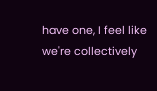have one, I feel like we're collectively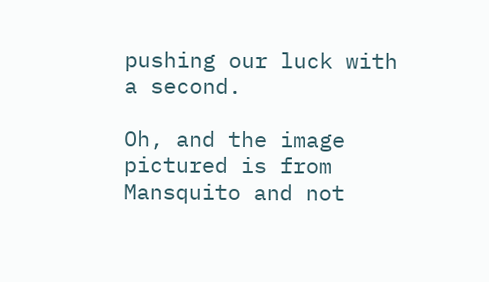pushing our luck with a second.

Oh, and the image pictured is from Mansquito and not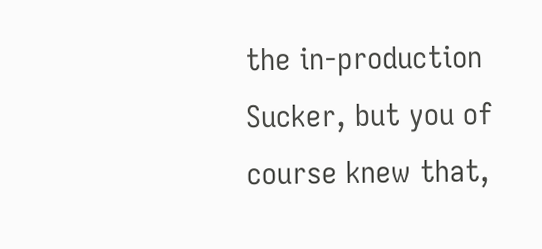the in-production Sucker, but you of course knew that,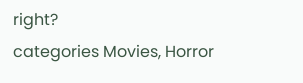right?
categories Movies, Horror